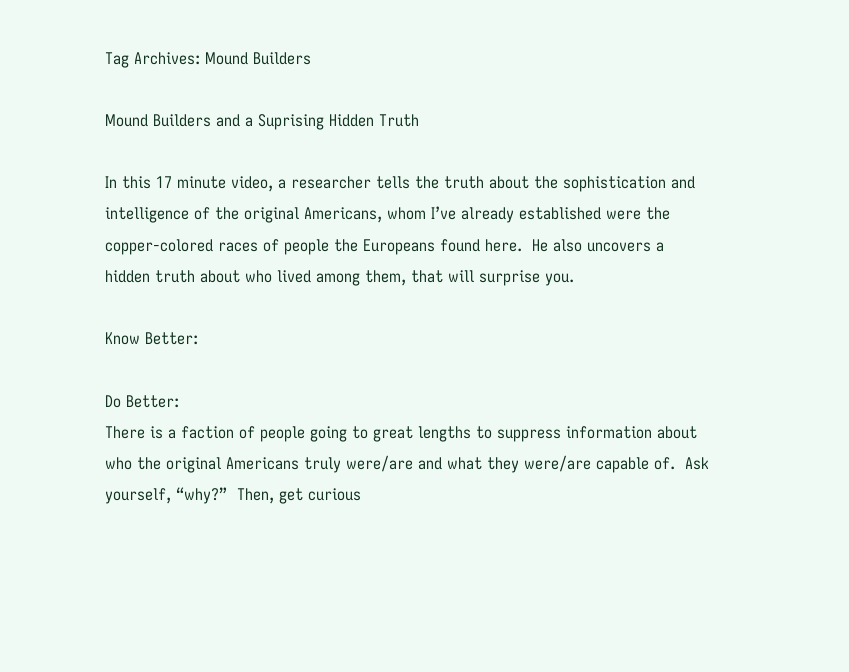Tag Archives: Mound Builders

Mound Builders and a Suprising Hidden Truth

In this 17 minute video, a researcher tells the truth about the sophistication and intelligence of the original Americans, whom I’ve already established were the copper-colored races of people the Europeans found here.  He also uncovers a hidden truth about who lived among them, that will surprise you.

Know Better:

Do Better:
There is a faction of people going to great lengths to suppress information about who the original Americans truly were/are and what they were/are capable of.  Ask yourself, “why?”  Then, get curious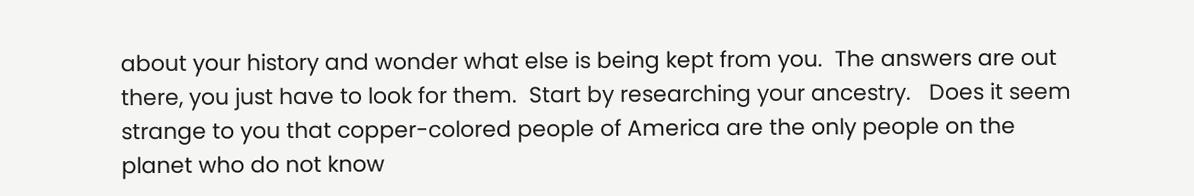about your history and wonder what else is being kept from you.  The answers are out there, you just have to look for them.  Start by researching your ancestry.   Does it seem strange to you that copper-colored people of America are the only people on the planet who do not know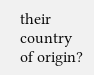their country of origin?